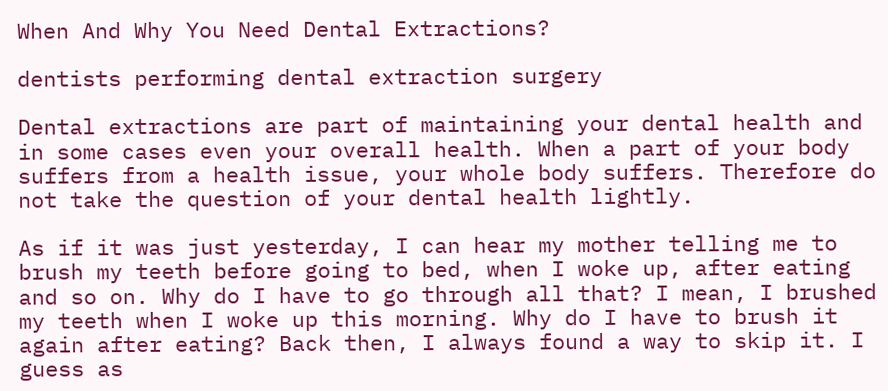When And Why You Need Dental Extractions?

dentists performing dental extraction surgery

Dental extractions are part of maintaining your dental health and in some cases even your overall health. When a part of your body suffers from a health issue, your whole body suffers. Therefore do not take the question of your dental health lightly.

As if it was just yesterday, I can hear my mother telling me to brush my teeth before going to bed, when I woke up, after eating and so on. Why do I have to go through all that? I mean, I brushed my teeth when I woke up this morning. Why do I have to brush it again after eating? Back then, I always found a way to skip it. I guess as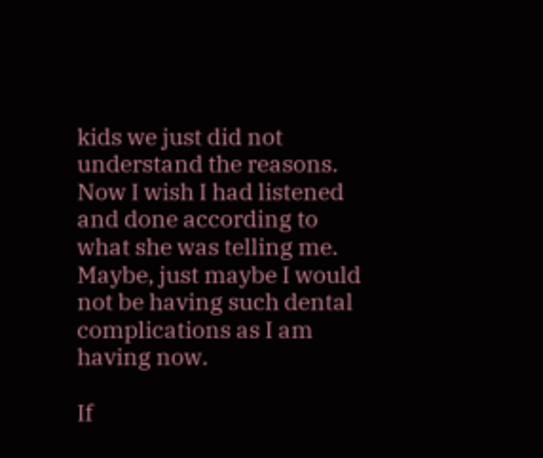kids we just did not understand the reasons. Now I wish I had listened and done according to what she was telling me. Maybe, just maybe I would not be having such dental complications as I am having now.

If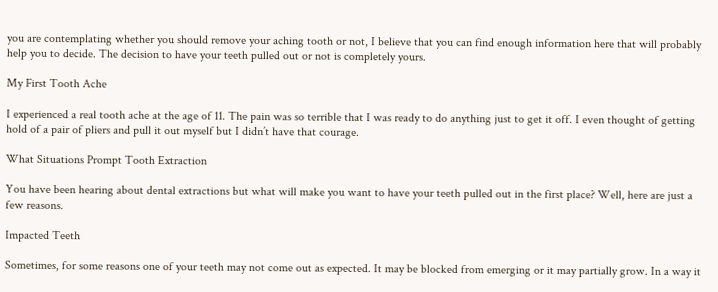you are contemplating whether you should remove your aching tooth or not, I believe that you can find enough information here that will probably help you to decide. The decision to have your teeth pulled out or not is completely yours.

My First Tooth Ache

I experienced a real tooth ache at the age of 11. The pain was so terrible that I was ready to do anything just to get it off. I even thought of getting hold of a pair of pliers and pull it out myself but I didn’t have that courage.

What Situations Prompt Tooth Extraction

You have been hearing about dental extractions but what will make you want to have your teeth pulled out in the first place? Well, here are just a few reasons.

Impacted Teeth

Sometimes, for some reasons one of your teeth may not come out as expected. It may be blocked from emerging or it may partially grow. In a way it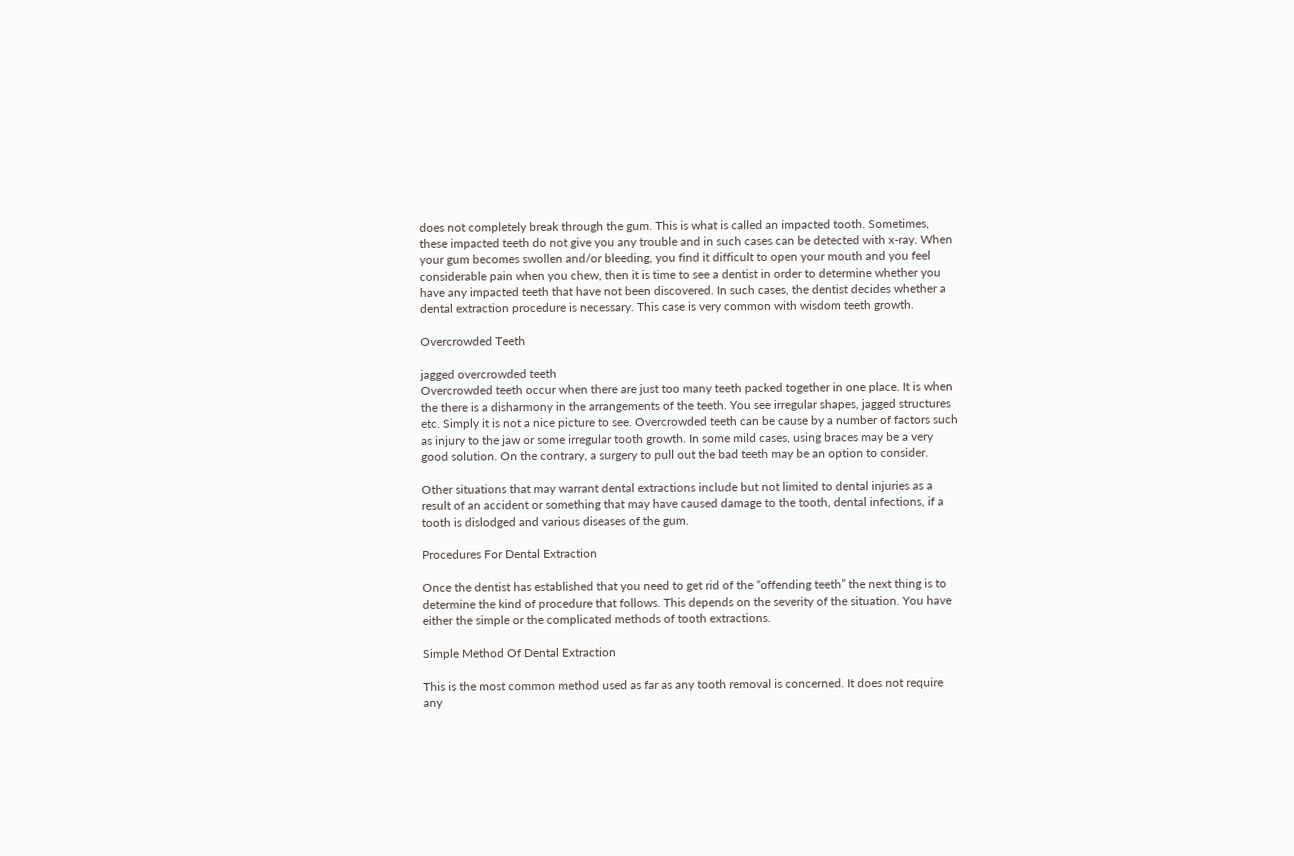does not completely break through the gum. This is what is called an impacted tooth. Sometimes, these impacted teeth do not give you any trouble and in such cases can be detected with x-ray. When your gum becomes swollen and/or bleeding, you find it difficult to open your mouth and you feel considerable pain when you chew, then it is time to see a dentist in order to determine whether you have any impacted teeth that have not been discovered. In such cases, the dentist decides whether a dental extraction procedure is necessary. This case is very common with wisdom teeth growth.

Overcrowded Teeth

jagged overcrowded teeth
Overcrowded teeth occur when there are just too many teeth packed together in one place. It is when the there is a disharmony in the arrangements of the teeth. You see irregular shapes, jagged structures etc. Simply it is not a nice picture to see. Overcrowded teeth can be cause by a number of factors such as injury to the jaw or some irregular tooth growth. In some mild cases, using braces may be a very good solution. On the contrary, a surgery to pull out the bad teeth may be an option to consider.

Other situations that may warrant dental extractions include but not limited to dental injuries as a result of an accident or something that may have caused damage to the tooth, dental infections, if a tooth is dislodged and various diseases of the gum.

Procedures For Dental Extraction

Once the dentist has established that you need to get rid of the “offending teeth” the next thing is to determine the kind of procedure that follows. This depends on the severity of the situation. You have either the simple or the complicated methods of tooth extractions.

Simple Method Of Dental Extraction

This is the most common method used as far as any tooth removal is concerned. It does not require any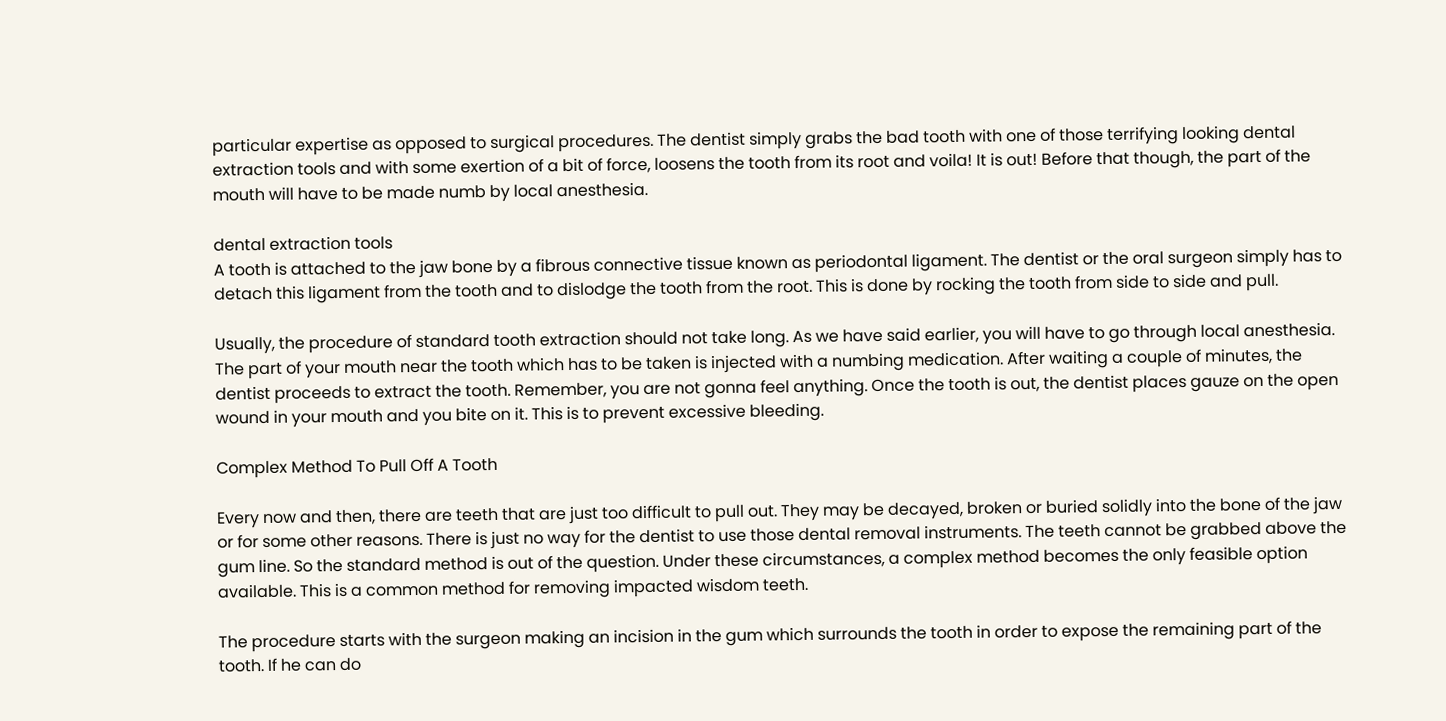particular expertise as opposed to surgical procedures. The dentist simply grabs the bad tooth with one of those terrifying looking dental extraction tools and with some exertion of a bit of force, loosens the tooth from its root and voila! It is out! Before that though, the part of the mouth will have to be made numb by local anesthesia.

dental extraction tools
A tooth is attached to the jaw bone by a fibrous connective tissue known as periodontal ligament. The dentist or the oral surgeon simply has to detach this ligament from the tooth and to dislodge the tooth from the root. This is done by rocking the tooth from side to side and pull.

Usually, the procedure of standard tooth extraction should not take long. As we have said earlier, you will have to go through local anesthesia. The part of your mouth near the tooth which has to be taken is injected with a numbing medication. After waiting a couple of minutes, the dentist proceeds to extract the tooth. Remember, you are not gonna feel anything. Once the tooth is out, the dentist places gauze on the open wound in your mouth and you bite on it. This is to prevent excessive bleeding.

Complex Method To Pull Off A Tooth

Every now and then, there are teeth that are just too difficult to pull out. They may be decayed, broken or buried solidly into the bone of the jaw or for some other reasons. There is just no way for the dentist to use those dental removal instruments. The teeth cannot be grabbed above the gum line. So the standard method is out of the question. Under these circumstances, a complex method becomes the only feasible option available. This is a common method for removing impacted wisdom teeth.

The procedure starts with the surgeon making an incision in the gum which surrounds the tooth in order to expose the remaining part of the tooth. If he can do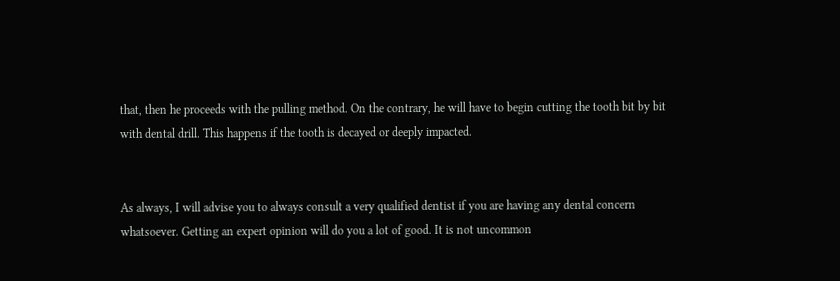that, then he proceeds with the pulling method. On the contrary, he will have to begin cutting the tooth bit by bit with dental drill. This happens if the tooth is decayed or deeply impacted.


As always, I will advise you to always consult a very qualified dentist if you are having any dental concern whatsoever. Getting an expert opinion will do you a lot of good. It is not uncommon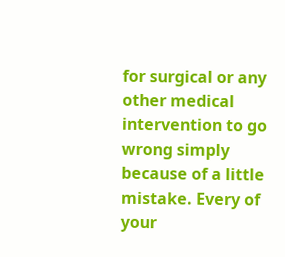for surgical or any other medical intervention to go wrong simply because of a little mistake. Every of your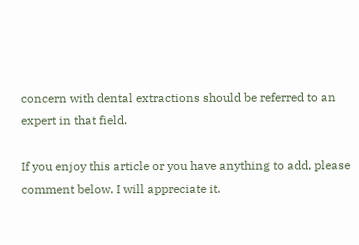concern with dental extractions should be referred to an expert in that field.

If you enjoy this article or you have anything to add, please comment below. I will appreciate it.